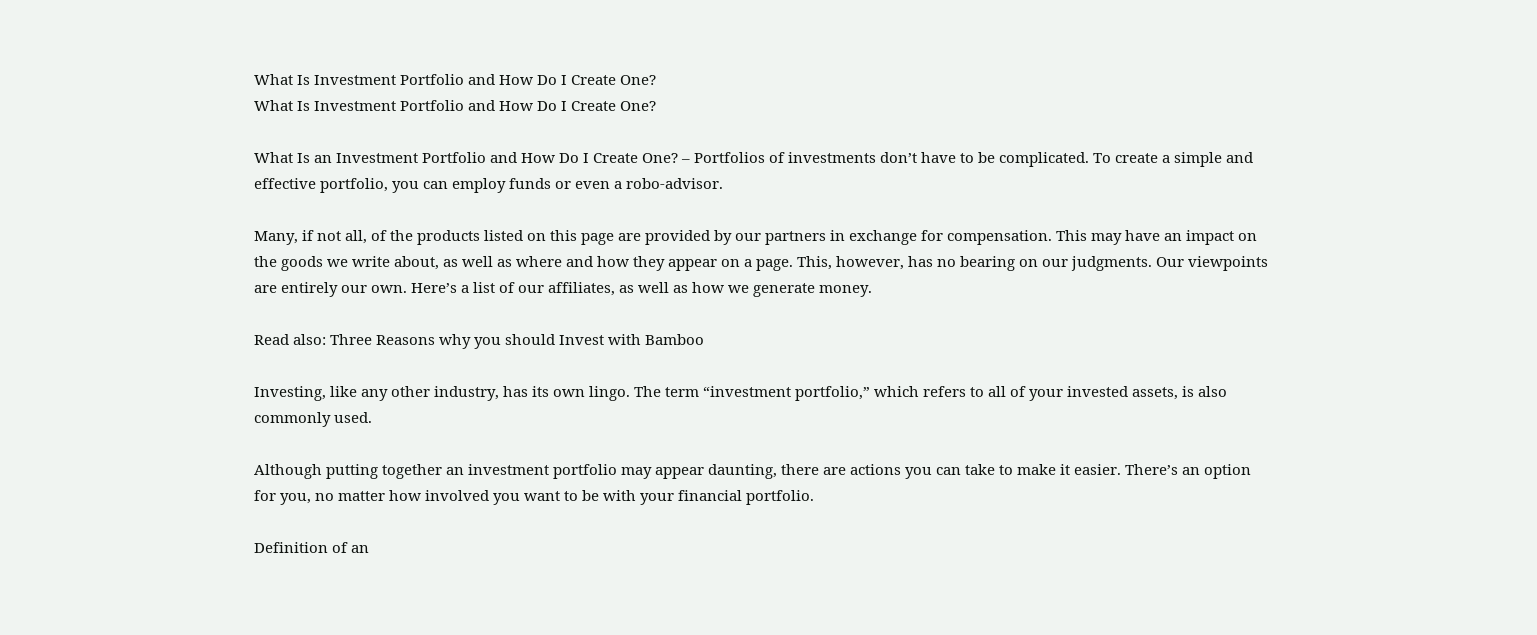What Is Investment Portfolio and How Do I Create One?
What Is Investment Portfolio and How Do I Create One?

What Is an Investment Portfolio and How Do I Create One? – Portfolios of investments don’t have to be complicated. To create a simple and effective portfolio, you can employ funds or even a robo-advisor.

Many, if not all, of the products listed on this page are provided by our partners in exchange for compensation. This may have an impact on the goods we write about, as well as where and how they appear on a page. This, however, has no bearing on our judgments. Our viewpoints are entirely our own. Here’s a list of our affiliates, as well as how we generate money.

Read also: Three Reasons why you should Invest with Bamboo

Investing, like any other industry, has its own lingo. The term “investment portfolio,” which refers to all of your invested assets, is also commonly used.

Although putting together an investment portfolio may appear daunting, there are actions you can take to make it easier. There’s an option for you, no matter how involved you want to be with your financial portfolio.

Definition of an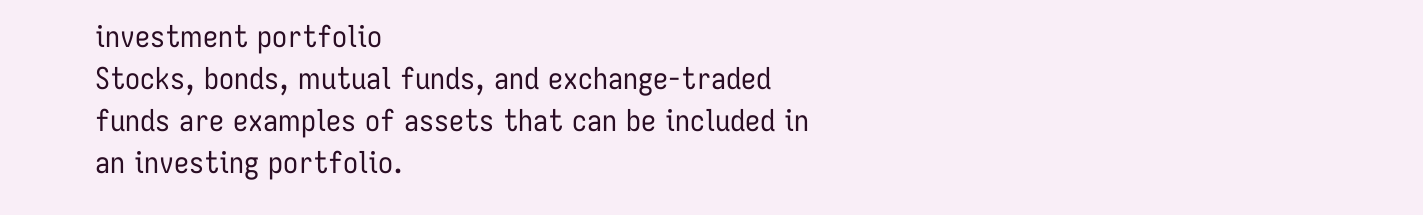investment portfolio
Stocks, bonds, mutual funds, and exchange-traded funds are examples of assets that can be included in an investing portfolio.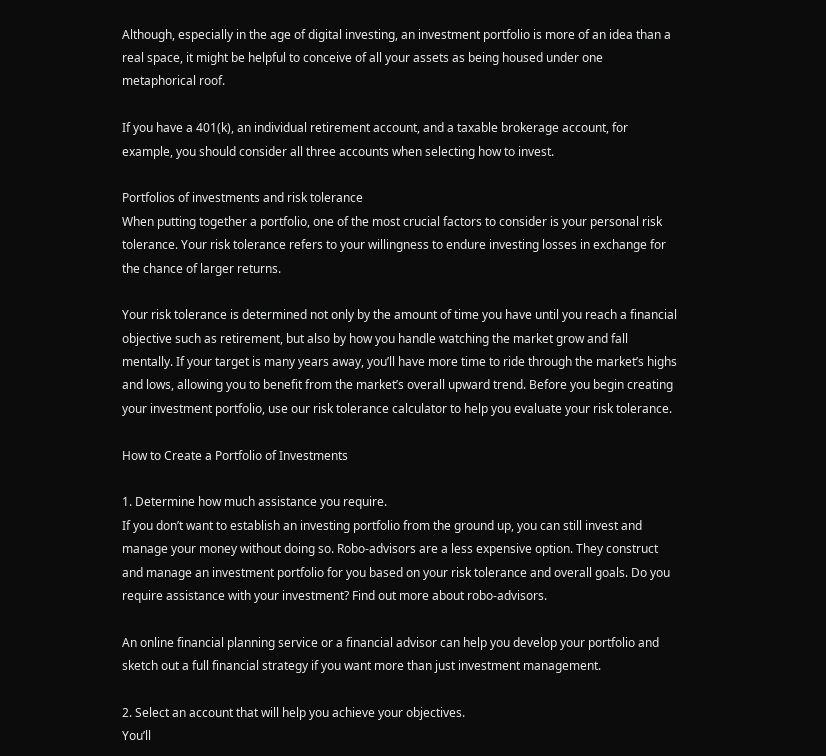Although, especially in the age of digital investing, an investment portfolio is more of an idea than a real space, it might be helpful to conceive of all your assets as being housed under one metaphorical roof.

If you have a 401(k), an individual retirement account, and a taxable brokerage account, for example, you should consider all three accounts when selecting how to invest.

Portfolios of investments and risk tolerance
When putting together a portfolio, one of the most crucial factors to consider is your personal risk tolerance. Your risk tolerance refers to your willingness to endure investing losses in exchange for the chance of larger returns.

Your risk tolerance is determined not only by the amount of time you have until you reach a financial objective such as retirement, but also by how you handle watching the market grow and fall mentally. If your target is many years away, you’ll have more time to ride through the market’s highs and lows, allowing you to benefit from the market’s overall upward trend. Before you begin creating your investment portfolio, use our risk tolerance calculator to help you evaluate your risk tolerance.

How to Create a Portfolio of Investments

1. Determine how much assistance you require.
If you don’t want to establish an investing portfolio from the ground up, you can still invest and manage your money without doing so. Robo-advisors are a less expensive option. They construct and manage an investment portfolio for you based on your risk tolerance and overall goals. Do you require assistance with your investment? Find out more about robo-advisors.

An online financial planning service or a financial advisor can help you develop your portfolio and sketch out a full financial strategy if you want more than just investment management.

2. Select an account that will help you achieve your objectives.
You’ll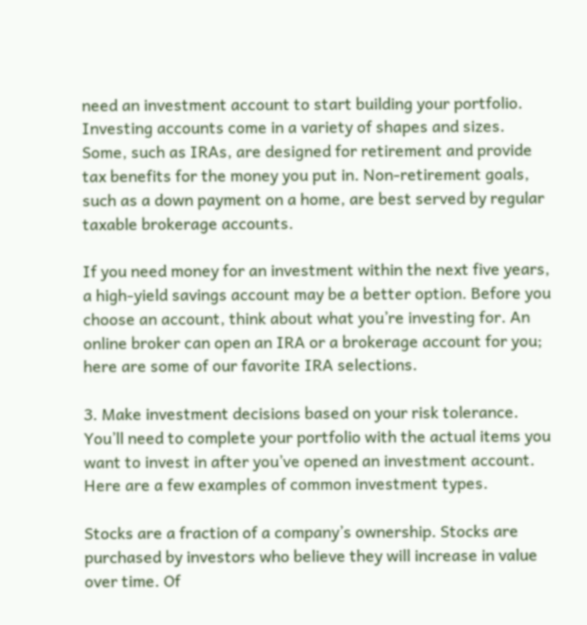need an investment account to start building your portfolio.
Investing accounts come in a variety of shapes and sizes. Some, such as IRAs, are designed for retirement and provide tax benefits for the money you put in. Non-retirement goals, such as a down payment on a home, are best served by regular taxable brokerage accounts.

If you need money for an investment within the next five years, a high-yield savings account may be a better option. Before you choose an account, think about what you’re investing for. An online broker can open an IRA or a brokerage account for you; here are some of our favorite IRA selections.

3. Make investment decisions based on your risk tolerance.
You’ll need to complete your portfolio with the actual items you want to invest in after you’ve opened an investment account. Here are a few examples of common investment types.

Stocks are a fraction of a company’s ownership. Stocks are purchased by investors who believe they will increase in value over time. Of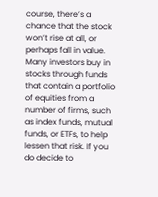course, there’s a chance that the stock won’t rise at all, or perhaps fall in value. Many investors buy in stocks through funds that contain a portfolio of equities from a number of firms, such as index funds, mutual funds, or ETFs, to help lessen that risk. If you do decide to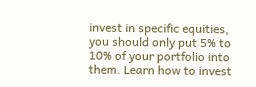invest in specific equities, you should only put 5% to 10% of your portfolio into them. Learn how to invest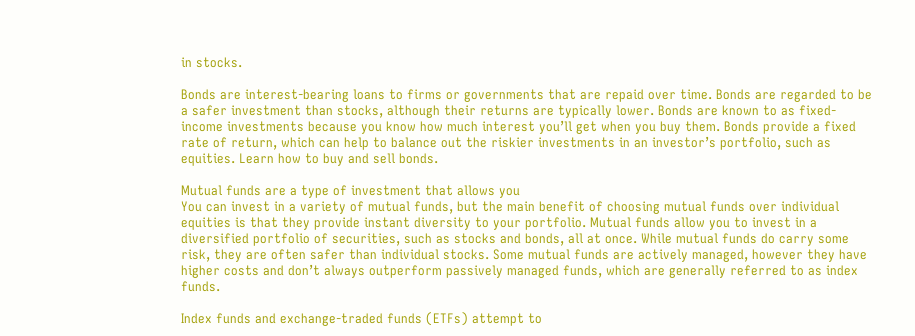in stocks.

Bonds are interest-bearing loans to firms or governments that are repaid over time. Bonds are regarded to be a safer investment than stocks, although their returns are typically lower. Bonds are known to as fixed-income investments because you know how much interest you’ll get when you buy them. Bonds provide a fixed rate of return, which can help to balance out the riskier investments in an investor’s portfolio, such as equities. Learn how to buy and sell bonds.

Mutual funds are a type of investment that allows you
You can invest in a variety of mutual funds, but the main benefit of choosing mutual funds over individual equities is that they provide instant diversity to your portfolio. Mutual funds allow you to invest in a diversified portfolio of securities, such as stocks and bonds, all at once. While mutual funds do carry some risk, they are often safer than individual stocks. Some mutual funds are actively managed, however they have higher costs and don’t always outperform passively managed funds, which are generally referred to as index funds.

Index funds and exchange-traded funds (ETFs) attempt to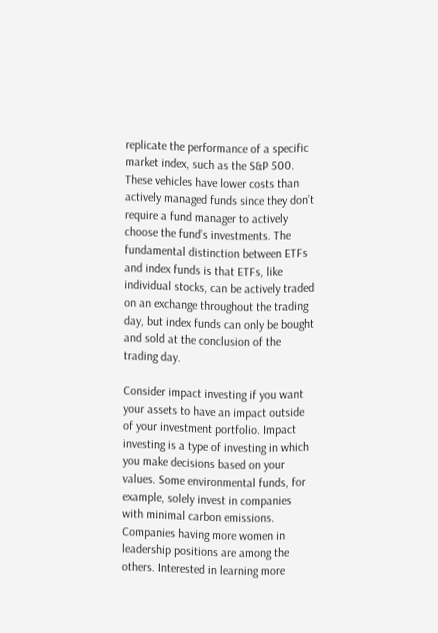replicate the performance of a specific market index, such as the S&P 500. These vehicles have lower costs than actively managed funds since they don’t require a fund manager to actively choose the fund’s investments. The fundamental distinction between ETFs and index funds is that ETFs, like individual stocks, can be actively traded on an exchange throughout the trading day, but index funds can only be bought and sold at the conclusion of the trading day.

Consider impact investing if you want your assets to have an impact outside of your investment portfolio. Impact investing is a type of investing in which you make decisions based on your values. Some environmental funds, for example, solely invest in companies with minimal carbon emissions. Companies having more women in leadership positions are among the others. Interested in learning more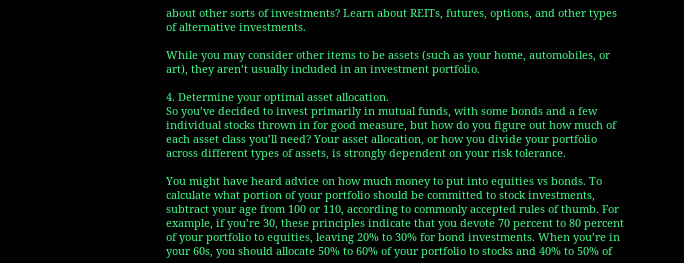about other sorts of investments? Learn about REITs, futures, options, and other types of alternative investments.

While you may consider other items to be assets (such as your home, automobiles, or art), they aren’t usually included in an investment portfolio.

4. Determine your optimal asset allocation.
So you’ve decided to invest primarily in mutual funds, with some bonds and a few individual stocks thrown in for good measure, but how do you figure out how much of each asset class you’ll need? Your asset allocation, or how you divide your portfolio across different types of assets, is strongly dependent on your risk tolerance.

You might have heard advice on how much money to put into equities vs bonds. To calculate what portion of your portfolio should be committed to stock investments, subtract your age from 100 or 110, according to commonly accepted rules of thumb. For example, if you’re 30, these principles indicate that you devote 70 percent to 80 percent of your portfolio to equities, leaving 20% to 30% for bond investments. When you’re in your 60s, you should allocate 50% to 60% of your portfolio to stocks and 40% to 50% of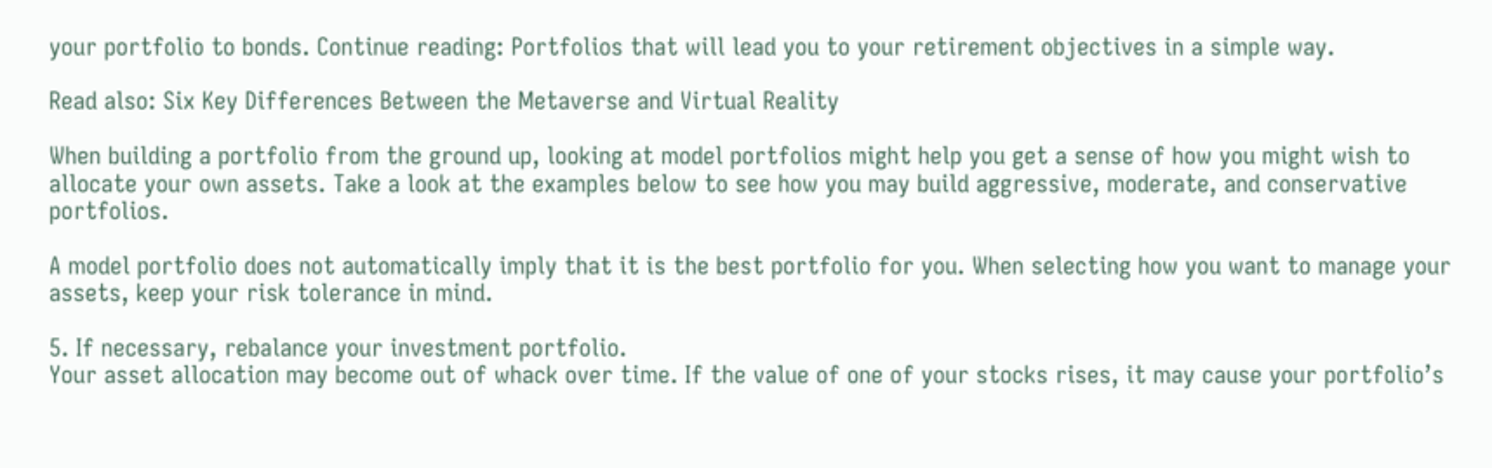your portfolio to bonds. Continue reading: Portfolios that will lead you to your retirement objectives in a simple way.

Read also: Six Key Differences Between the Metaverse and Virtual Reality

When building a portfolio from the ground up, looking at model portfolios might help you get a sense of how you might wish to allocate your own assets. Take a look at the examples below to see how you may build aggressive, moderate, and conservative portfolios.

A model portfolio does not automatically imply that it is the best portfolio for you. When selecting how you want to manage your assets, keep your risk tolerance in mind.

5. If necessary, rebalance your investment portfolio.
Your asset allocation may become out of whack over time. If the value of one of your stocks rises, it may cause your portfolio’s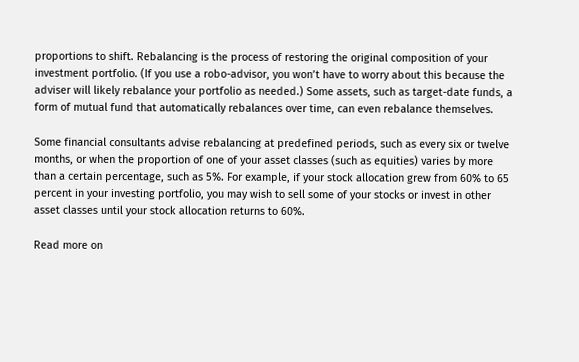proportions to shift. Rebalancing is the process of restoring the original composition of your investment portfolio. (If you use a robo-advisor, you won’t have to worry about this because the adviser will likely rebalance your portfolio as needed.) Some assets, such as target-date funds, a form of mutual fund that automatically rebalances over time, can even rebalance themselves.

Some financial consultants advise rebalancing at predefined periods, such as every six or twelve months, or when the proportion of one of your asset classes (such as equities) varies by more than a certain percentage, such as 5%. For example, if your stock allocation grew from 60% to 65 percent in your investing portfolio, you may wish to sell some of your stocks or invest in other asset classes until your stock allocation returns to 60%.

Read more on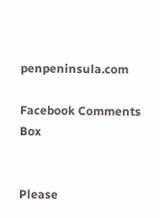penpeninsula.com

Facebook Comments Box


Please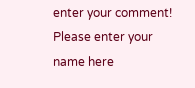enter your comment!
Please enter your name here